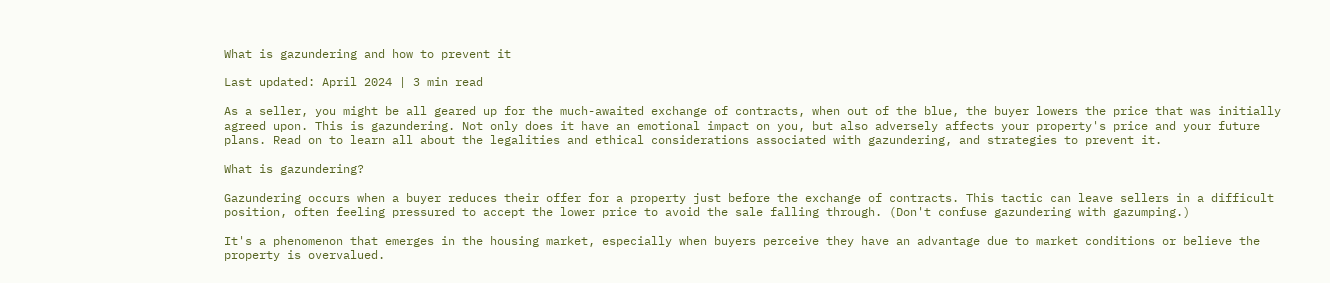What is gazundering and how to prevent it

Last updated: April 2024 | 3 min read

As a seller, you might be all geared up for the much-awaited exchange of contracts, when out of the blue, the buyer lowers the price that was initially agreed upon. This is gazundering. Not only does it have an emotional impact on you, but also adversely affects your property's price and your future plans. Read on to learn all about the legalities and ethical considerations associated with gazundering, and strategies to prevent it.

What is gazundering?

Gazundering occurs when a buyer reduces their offer for a property just before the exchange of contracts. This tactic can leave sellers in a difficult position, often feeling pressured to accept the lower price to avoid the sale falling through. (Don't confuse gazundering with gazumping.)

It's a phenomenon that emerges in the housing market, especially when buyers perceive they have an advantage due to market conditions or believe the property is overvalued.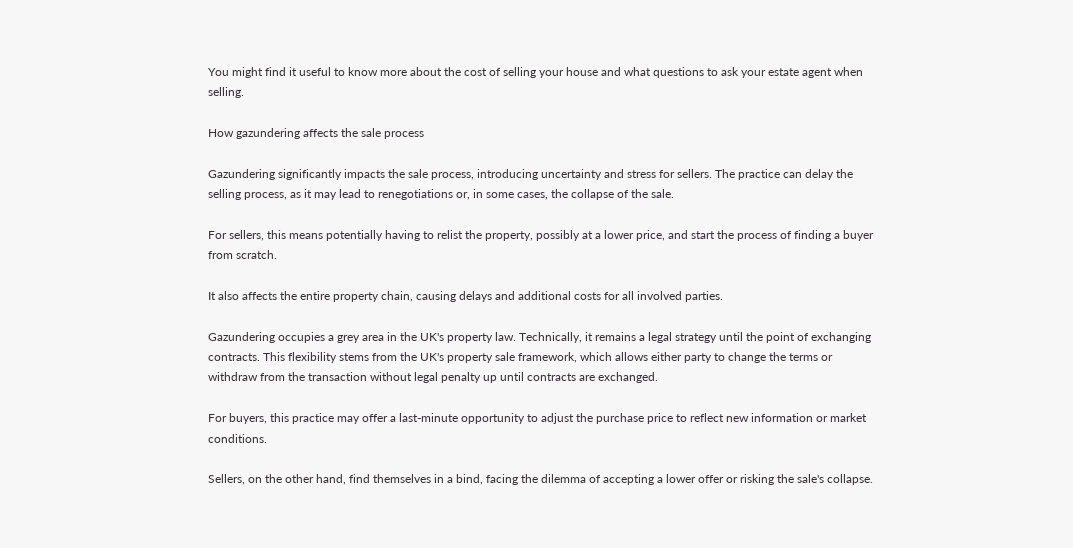You might find it useful to know more about the cost of selling your house and what questions to ask your estate agent when selling.

How gazundering affects the sale process

Gazundering significantly impacts the sale process, introducing uncertainty and stress for sellers. The practice can delay the selling process, as it may lead to renegotiations or, in some cases, the collapse of the sale.

For sellers, this means potentially having to relist the property, possibly at a lower price, and start the process of finding a buyer from scratch.

It also affects the entire property chain, causing delays and additional costs for all involved parties.

Gazundering occupies a grey area in the UK's property law. Technically, it remains a legal strategy until the point of exchanging contracts. This flexibility stems from the UK's property sale framework, which allows either party to change the terms or withdraw from the transaction without legal penalty up until contracts are exchanged.

For buyers, this practice may offer a last-minute opportunity to adjust the purchase price to reflect new information or market conditions.

Sellers, on the other hand, find themselves in a bind, facing the dilemma of accepting a lower offer or risking the sale's collapse.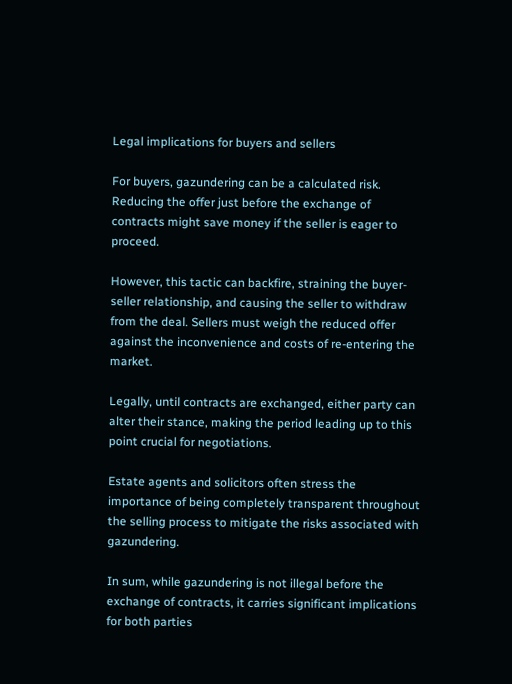Legal implications for buyers and sellers

For buyers, gazundering can be a calculated risk. Reducing the offer just before the exchange of contracts might save money if the seller is eager to proceed.

However, this tactic can backfire, straining the buyer-seller relationship, and causing the seller to withdraw from the deal. Sellers must weigh the reduced offer against the inconvenience and costs of re-entering the market.

Legally, until contracts are exchanged, either party can alter their stance, making the period leading up to this point crucial for negotiations.

Estate agents and solicitors often stress the importance of being completely transparent throughout the selling process to mitigate the risks associated with gazundering.

In sum, while gazundering is not illegal before the exchange of contracts, it carries significant implications for both parties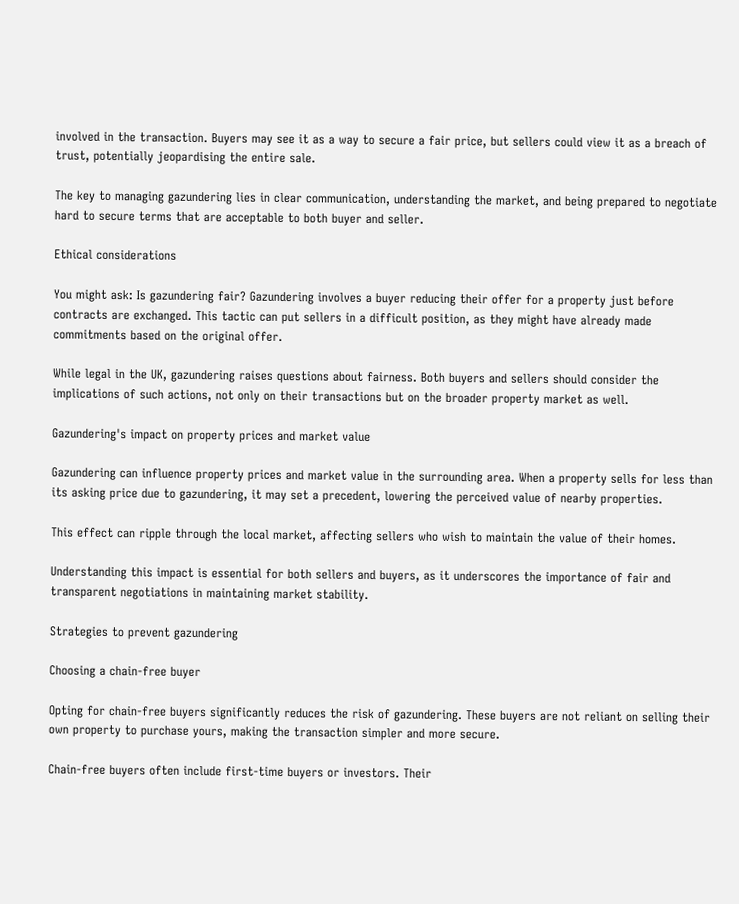involved in the transaction. Buyers may see it as a way to secure a fair price, but sellers could view it as a breach of trust, potentially jeopardising the entire sale.

The key to managing gazundering lies in clear communication, understanding the market, and being prepared to negotiate hard to secure terms that are acceptable to both buyer and seller.

Ethical considerations

You might ask: Is gazundering fair? Gazundering involves a buyer reducing their offer for a property just before contracts are exchanged. This tactic can put sellers in a difficult position, as they might have already made commitments based on the original offer.

While legal in the UK, gazundering raises questions about fairness. Both buyers and sellers should consider the implications of such actions, not only on their transactions but on the broader property market as well.

Gazundering's impact on property prices and market value

Gazundering can influence property prices and market value in the surrounding area. When a property sells for less than its asking price due to gazundering, it may set a precedent, lowering the perceived value of nearby properties.

This effect can ripple through the local market, affecting sellers who wish to maintain the value of their homes.

Understanding this impact is essential for both sellers and buyers, as it underscores the importance of fair and transparent negotiations in maintaining market stability.

Strategies to prevent gazundering

Choosing a chain-free buyer

Opting for chain-free buyers significantly reduces the risk of gazundering. These buyers are not reliant on selling their own property to purchase yours, making the transaction simpler and more secure.

Chain-free buyers often include first-time buyers or investors. Their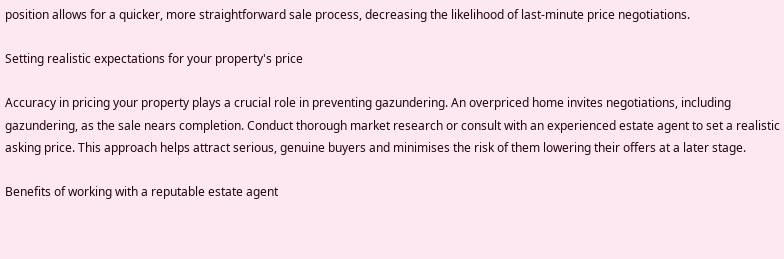position allows for a quicker, more straightforward sale process, decreasing the likelihood of last-minute price negotiations.

Setting realistic expectations for your property's price

Accuracy in pricing your property plays a crucial role in preventing gazundering. An overpriced home invites negotiations, including gazundering, as the sale nears completion. Conduct thorough market research or consult with an experienced estate agent to set a realistic asking price. This approach helps attract serious, genuine buyers and minimises the risk of them lowering their offers at a later stage.

Benefits of working with a reputable estate agent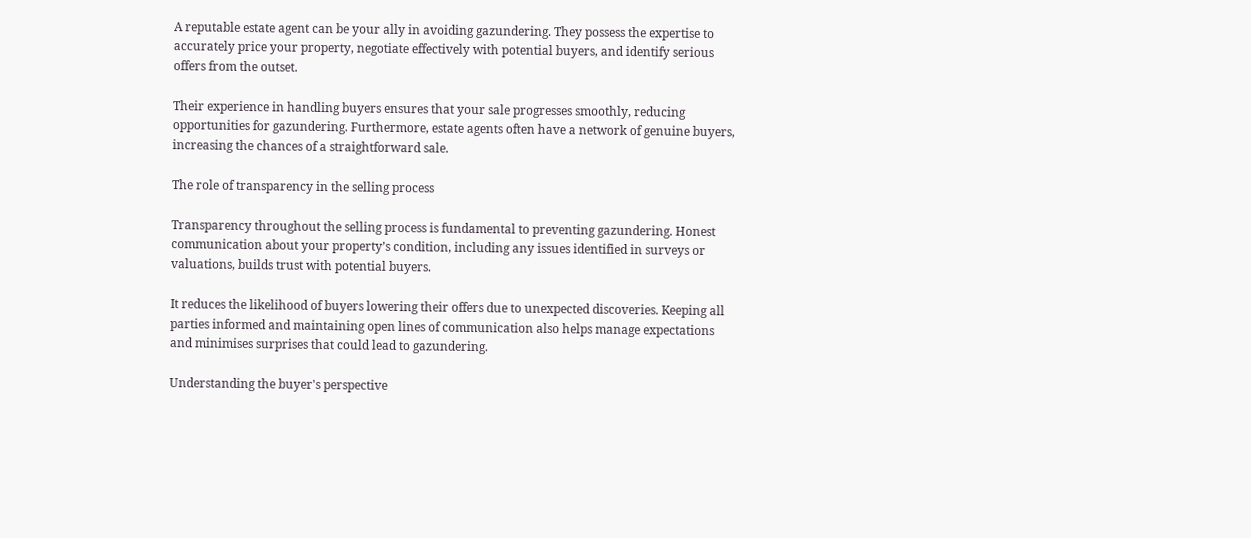A reputable estate agent can be your ally in avoiding gazundering. They possess the expertise to accurately price your property, negotiate effectively with potential buyers, and identify serious offers from the outset.

Their experience in handling buyers ensures that your sale progresses smoothly, reducing opportunities for gazundering. Furthermore, estate agents often have a network of genuine buyers, increasing the chances of a straightforward sale.

The role of transparency in the selling process

Transparency throughout the selling process is fundamental to preventing gazundering. Honest communication about your property’s condition, including any issues identified in surveys or valuations, builds trust with potential buyers.

It reduces the likelihood of buyers lowering their offers due to unexpected discoveries. Keeping all parties informed and maintaining open lines of communication also helps manage expectations and minimises surprises that could lead to gazundering.

Understanding the buyer's perspective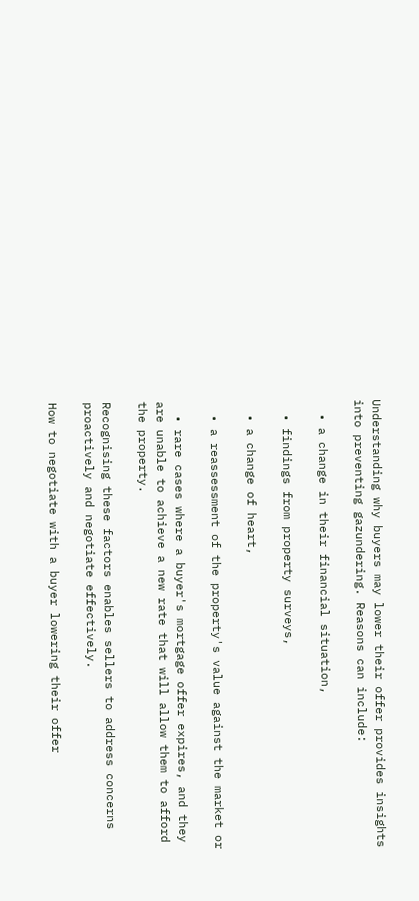Understanding why buyers may lower their offer provides insights into preventing gazundering. Reasons can include:

  • a change in their financial situation,

  • findings from property surveys,

  • a change of heart,

  • a reassessment of the property's value against the market or

  • rare cases where a buyer's mortgage offer expires, and they are unable to achieve a new rate that will allow them to afford the property.

Recognising these factors enables sellers to address concerns proactively and negotiate effectively.

How to negotiate with a buyer lowering their offer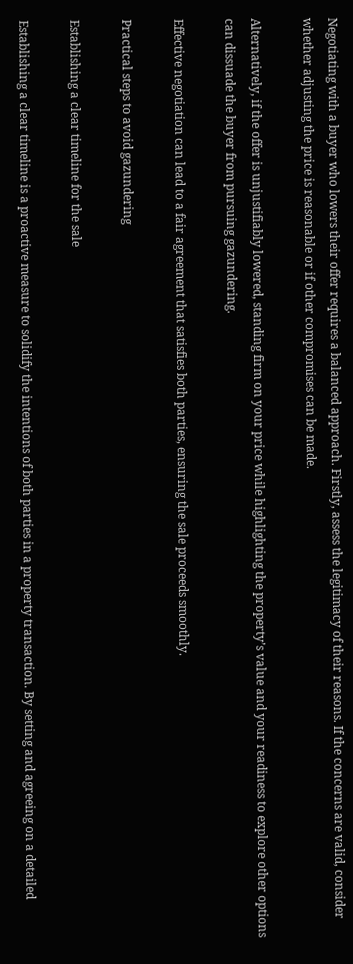Negotiating with a buyer who lowers their offer requires a balanced approach. Firstly, assess the legitimacy of their reasons. If the concerns are valid, consider whether adjusting the price is reasonable or if other compromises can be made.

Alternatively, if the offer is unjustifiably lowered, standing firm on your price while highlighting the property’s value and your readiness to explore other options can dissuade the buyer from pursuing gazundering.

Effective negotiation can lead to a fair agreement that satisfies both parties, ensuring the sale proceeds smoothly.

Practical steps to avoid gazundering

Establishing a clear timeline for the sale

Establishing a clear timeline is a proactive measure to solidify the intentions of both parties in a property transaction. By setting and agreeing on a detailed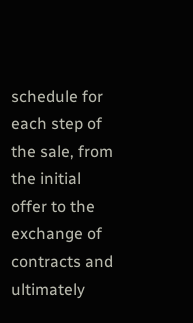schedule for each step of the sale, from the initial offer to the exchange of contracts and ultimately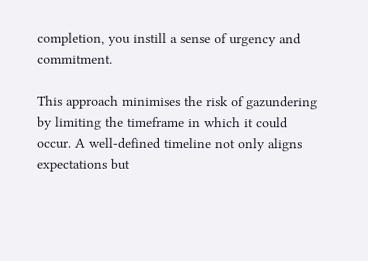completion, you instill a sense of urgency and commitment.

This approach minimises the risk of gazundering by limiting the timeframe in which it could occur. A well-defined timeline not only aligns expectations but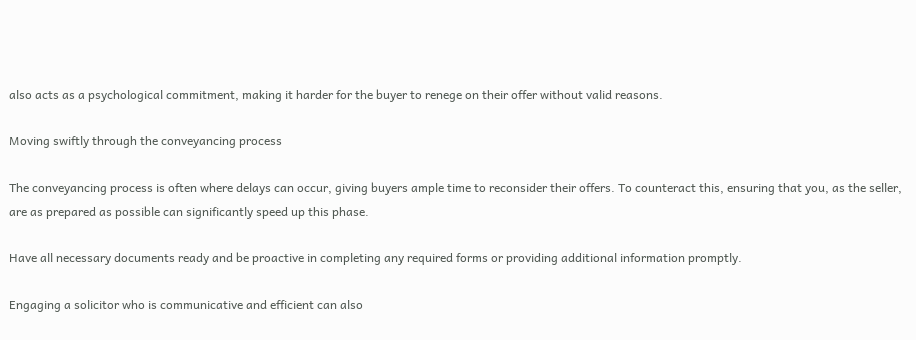also acts as a psychological commitment, making it harder for the buyer to renege on their offer without valid reasons.

Moving swiftly through the conveyancing process

The conveyancing process is often where delays can occur, giving buyers ample time to reconsider their offers. To counteract this, ensuring that you, as the seller, are as prepared as possible can significantly speed up this phase.

Have all necessary documents ready and be proactive in completing any required forms or providing additional information promptly.

Engaging a solicitor who is communicative and efficient can also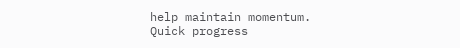help maintain momentum. Quick progress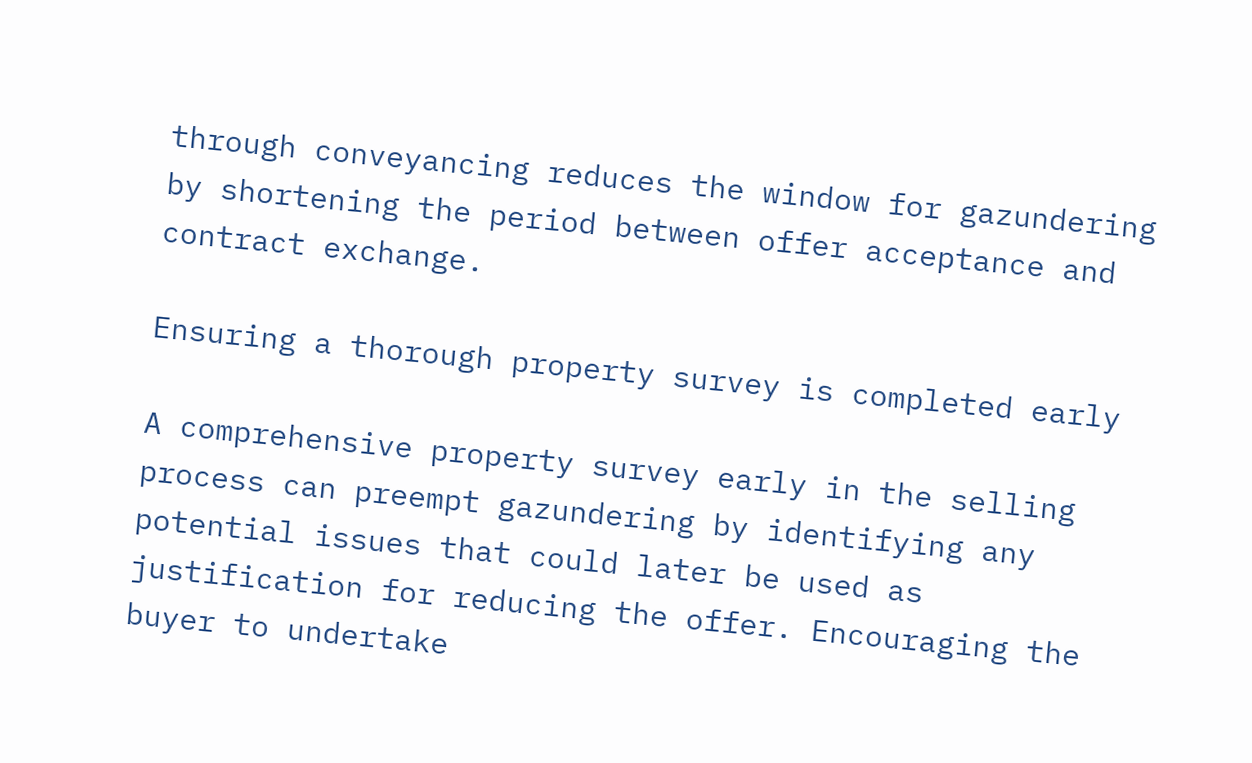through conveyancing reduces the window for gazundering by shortening the period between offer acceptance and contract exchange.

Ensuring a thorough property survey is completed early

A comprehensive property survey early in the selling process can preempt gazundering by identifying any potential issues that could later be used as justification for reducing the offer. Encouraging the buyer to undertake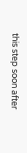this step soon after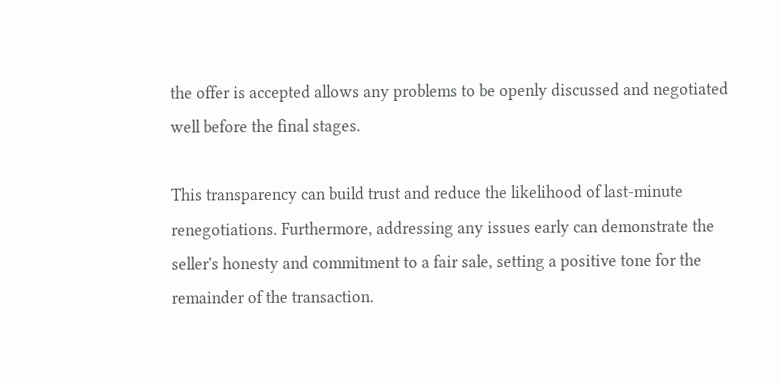the offer is accepted allows any problems to be openly discussed and negotiated well before the final stages.

This transparency can build trust and reduce the likelihood of last-minute renegotiations. Furthermore, addressing any issues early can demonstrate the seller's honesty and commitment to a fair sale, setting a positive tone for the remainder of the transaction.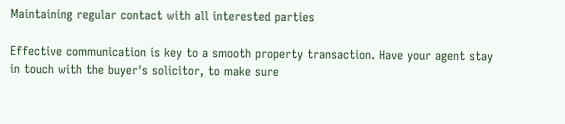Maintaining regular contact with all interested parties

Effective communication is key to a smooth property transaction. Have your agent stay in touch with the buyer's solicitor, to make sure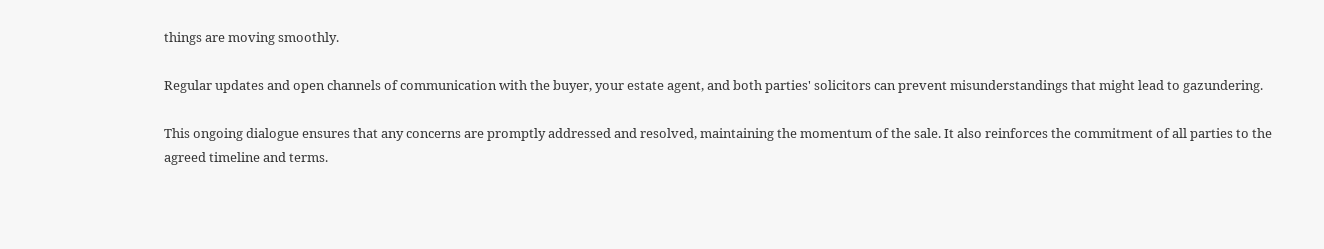things are moving smoothly.

Regular updates and open channels of communication with the buyer, your estate agent, and both parties' solicitors can prevent misunderstandings that might lead to gazundering.

This ongoing dialogue ensures that any concerns are promptly addressed and resolved, maintaining the momentum of the sale. It also reinforces the commitment of all parties to the agreed timeline and terms.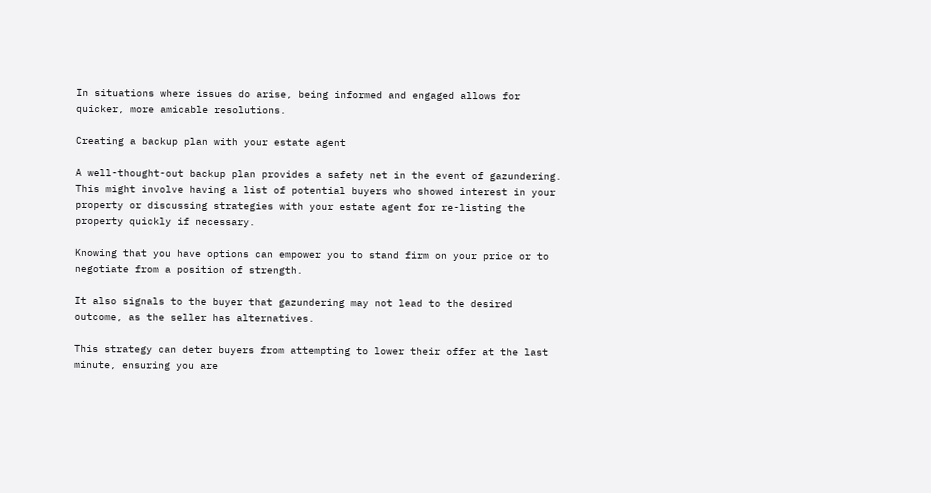In situations where issues do arise, being informed and engaged allows for quicker, more amicable resolutions.

Creating a backup plan with your estate agent

A well-thought-out backup plan provides a safety net in the event of gazundering. This might involve having a list of potential buyers who showed interest in your property or discussing strategies with your estate agent for re-listing the property quickly if necessary.

Knowing that you have options can empower you to stand firm on your price or to negotiate from a position of strength.

It also signals to the buyer that gazundering may not lead to the desired outcome, as the seller has alternatives.

This strategy can deter buyers from attempting to lower their offer at the last minute, ensuring you are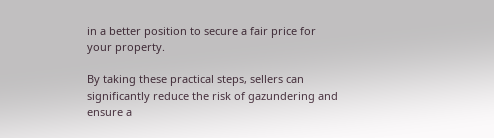in a better position to secure a fair price for your property.

By taking these practical steps, sellers can significantly reduce the risk of gazundering and ensure a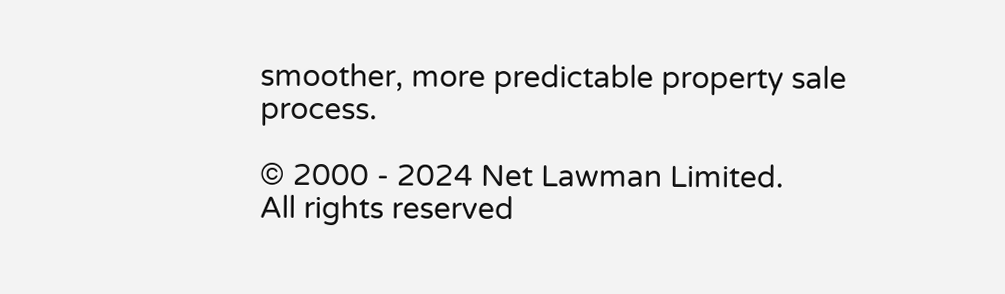smoother, more predictable property sale process.

© 2000 - 2024 Net Lawman Limited.
All rights reserved